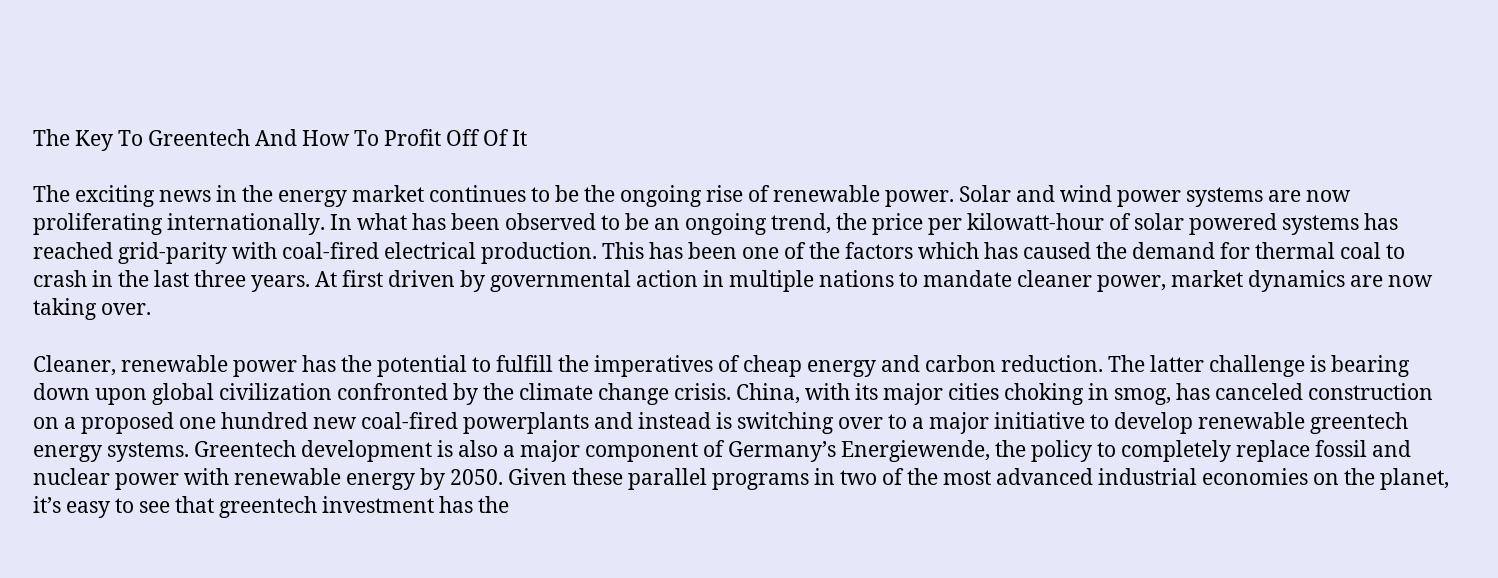The Key To Greentech And How To Profit Off Of It

The exciting news in the energy market continues to be the ongoing rise of renewable power. Solar and wind power systems are now proliferating internationally. In what has been observed to be an ongoing trend, the price per kilowatt-hour of solar powered systems has reached grid-parity with coal-fired electrical production. This has been one of the factors which has caused the demand for thermal coal to crash in the last three years. At first driven by governmental action in multiple nations to mandate cleaner power, market dynamics are now taking over.

Cleaner, renewable power has the potential to fulfill the imperatives of cheap energy and carbon reduction. The latter challenge is bearing down upon global civilization confronted by the climate change crisis. China, with its major cities choking in smog, has canceled construction on a proposed one hundred new coal-fired powerplants and instead is switching over to a major initiative to develop renewable greentech energy systems. Greentech development is also a major component of Germany’s Energiewende, the policy to completely replace fossil and nuclear power with renewable energy by 2050. Given these parallel programs in two of the most advanced industrial economies on the planet, it’s easy to see that greentech investment has the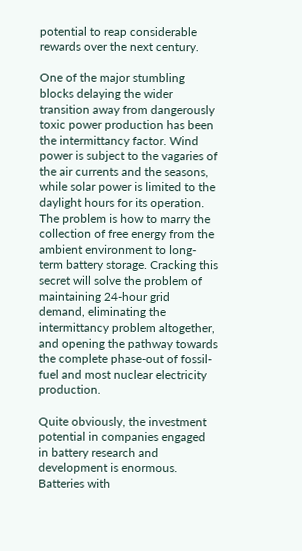potential to reap considerable rewards over the next century.

One of the major stumbling blocks delaying the wider transition away from dangerously toxic power production has been the intermittancy factor. Wind power is subject to the vagaries of the air currents and the seasons, while solar power is limited to the daylight hours for its operation. The problem is how to marry the collection of free energy from the ambient environment to long-term battery storage. Cracking this secret will solve the problem of maintaining 24-hour grid demand, eliminating the intermittancy problem altogether, and opening the pathway towards the complete phase-out of fossil-fuel and most nuclear electricity production.

Quite obviously, the investment potential in companies engaged in battery research and development is enormous. Batteries with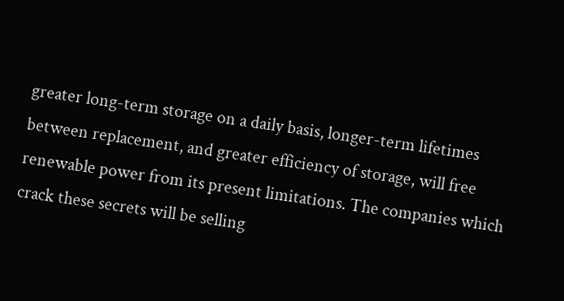greater long-term storage on a daily basis, longer-term lifetimes between replacement, and greater efficiency of storage, will free renewable power from its present limitations. The companies which crack these secrets will be selling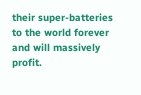their super-batteries to the world forever and will massively profit.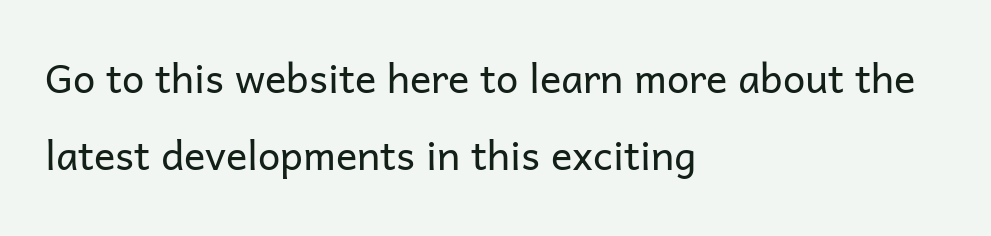Go to this website here to learn more about the latest developments in this exciting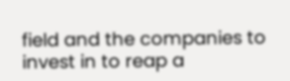field and the companies to invest in to reap a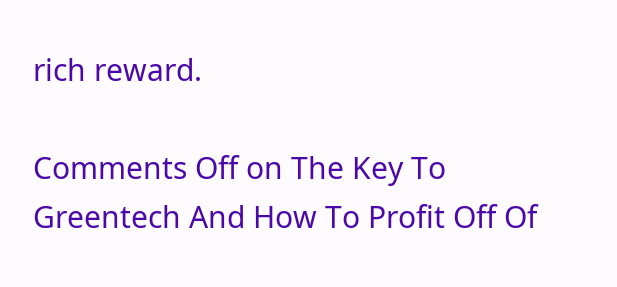rich reward.

Comments Off on The Key To Greentech And How To Profit Off Of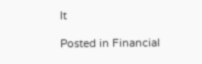It

Posted in Financial